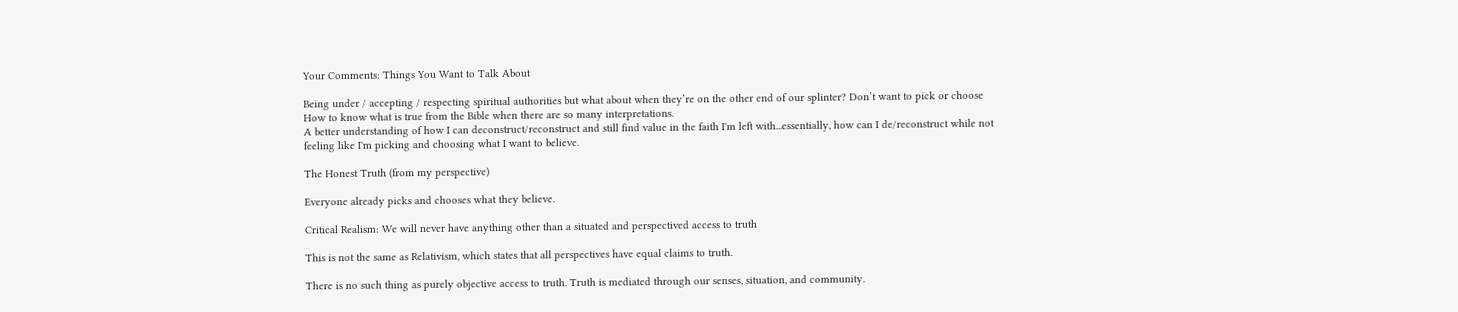Your Comments: Things You Want to Talk About

Being under / accepting / respecting spiritual authorities but what about when they’re on the other end of our splinter? Don’t want to pick or choose
How to know what is true from the Bible when there are so many interpretations.
A better understanding of how I can deconstruct/reconstruct and still find value in the faith I'm left with...essentially, how can I de/reconstruct while not feeling like I'm picking and choosing what I want to believe.

The Honest Truth (from my perspective)

Everyone already picks and chooses what they believe.

Critical Realism: We will never have anything other than a situated and perspectived access to truth

This is not the same as Relativism, which states that all perspectives have equal claims to truth.

There is no such thing as purely objective access to truth. Truth is mediated through our senses, situation, and community.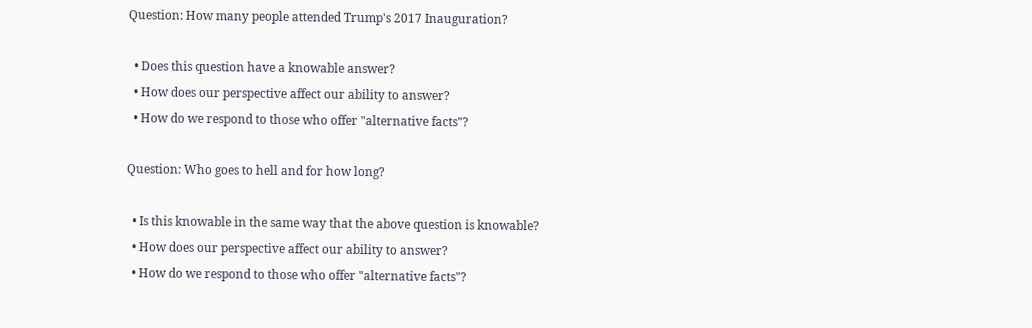Question: How many people attended Trump's 2017 Inauguration?

  • Does this question have a knowable answer?
  • How does our perspective affect our ability to answer?
  • How do we respond to those who offer "alternative facts"?

Question: Who goes to hell and for how long?

  • Is this knowable in the same way that the above question is knowable?
  • How does our perspective affect our ability to answer?
  • How do we respond to those who offer "alternative facts"?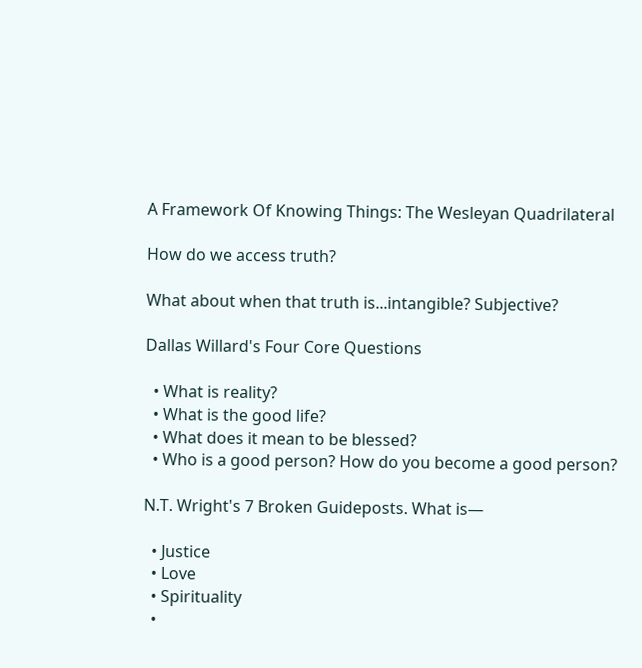A Framework Of Knowing Things: The Wesleyan Quadrilateral

How do we access truth?

What about when that truth is...intangible? Subjective?

Dallas Willard's Four Core Questions

  • What is reality?
  • What is the good life?
  • What does it mean to be blessed?
  • Who is a good person? How do you become a good person?

N.T. Wright's 7 Broken Guideposts. What is—

  • Justice
  • Love
  • Spirituality
  •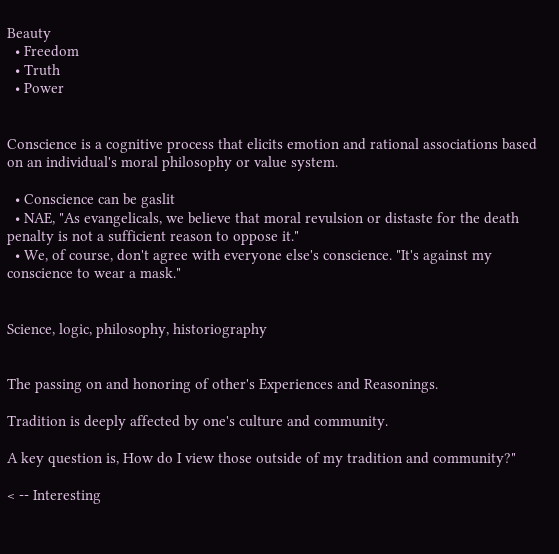Beauty
  • Freedom
  • Truth
  • Power


Conscience is a cognitive process that elicits emotion and rational associations based on an individual's moral philosophy or value system.

  • Conscience can be gaslit
  • NAE, "As evangelicals, we believe that moral revulsion or distaste for the death penalty is not a sufficient reason to oppose it."
  • We, of course, don't agree with everyone else's conscience. "It's against my conscience to wear a mask."


Science, logic, philosophy, historiography


The passing on and honoring of other's Experiences and Reasonings.

Tradition is deeply affected by one's culture and community.

A key question is, How do I view those outside of my tradition and community?"

< -- Interesting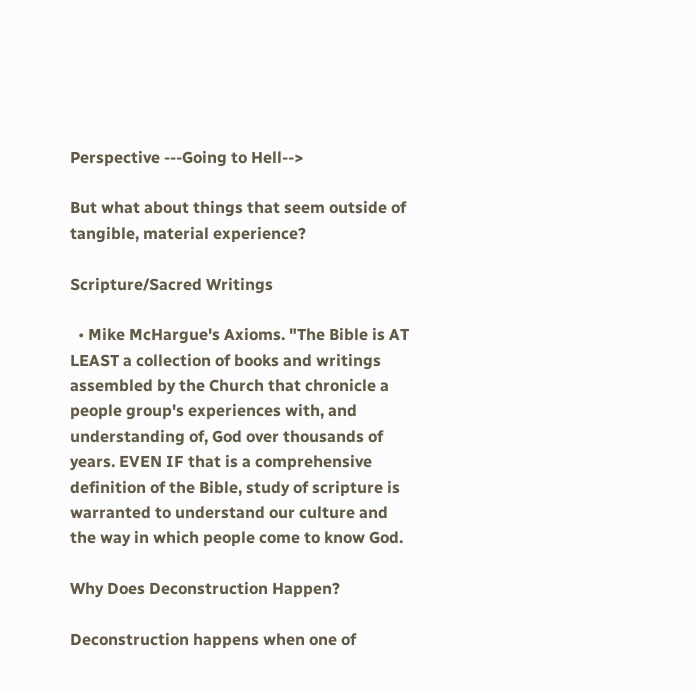Perspective ---Going to Hell-->

But what about things that seem outside of tangible, material experience?

Scripture/Sacred Writings

  • Mike McHargue's Axioms. "The Bible is AT LEAST a collection of books and writings assembled by the Church that chronicle a people group's experiences with, and understanding of, God over thousands of years. EVEN IF that is a comprehensive definition of the Bible, study of scripture is warranted to understand our culture and the way in which people come to know God.

Why Does Deconstruction Happen?

Deconstruction happens when one of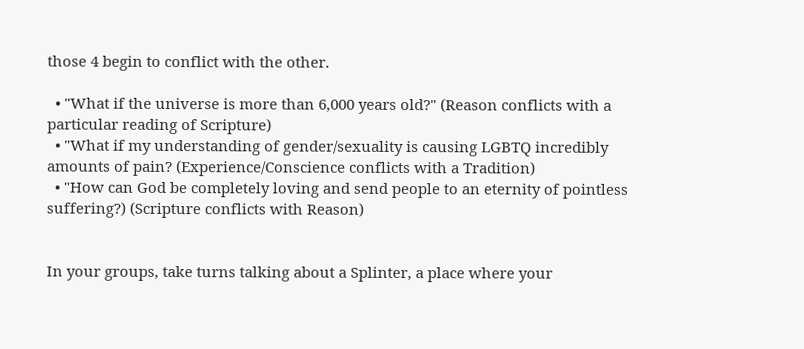those 4 begin to conflict with the other.

  • "What if the universe is more than 6,000 years old?" (Reason conflicts with a particular reading of Scripture)
  • "What if my understanding of gender/sexuality is causing LGBTQ incredibly amounts of pain? (Experience/Conscience conflicts with a Tradition)
  • "How can God be completely loving and send people to an eternity of pointless suffering?) (Scripture conflicts with Reason)


In your groups, take turns talking about a Splinter, a place where your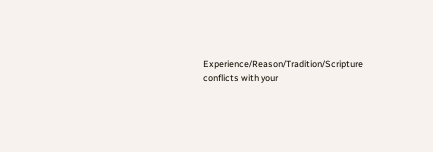Experience/Reason/Tradition/Scripture conflicts with your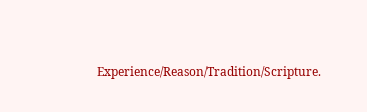Experience/Reason/Tradition/Scripture.